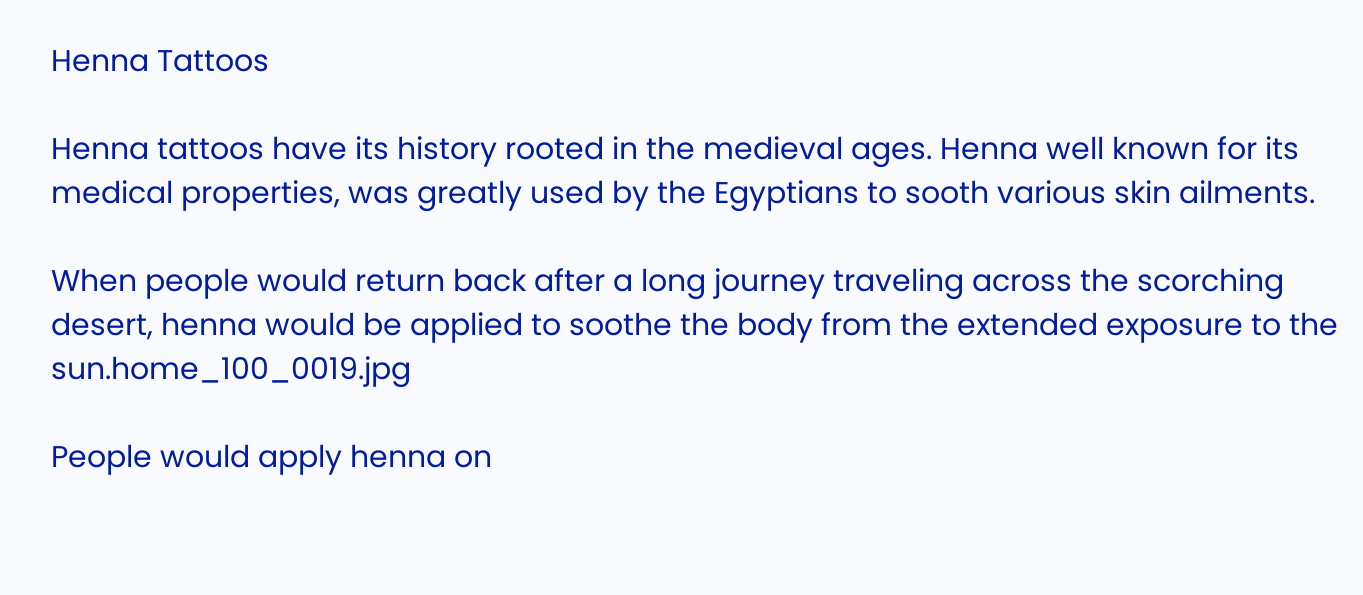Henna Tattoos

Henna tattoos have its history rooted in the medieval ages. Henna well known for its medical properties, was greatly used by the Egyptians to sooth various skin ailments.

When people would return back after a long journey traveling across the scorching desert, henna would be applied to soothe the body from the extended exposure to the sun.home_100_0019.jpg

People would apply henna on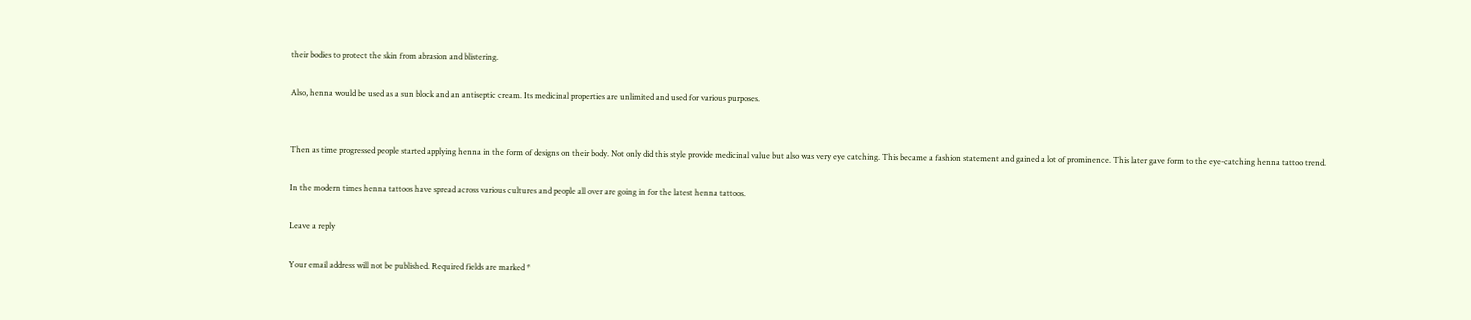their bodies to protect the skin from abrasion and blistering.

Also, henna would be used as a sun block and an antiseptic cream. Its medicinal properties are unlimited and used for various purposes.


Then as time progressed people started applying henna in the form of designs on their body. Not only did this style provide medicinal value but also was very eye catching. This became a fashion statement and gained a lot of prominence. This later gave form to the eye-catching henna tattoo trend.

In the modern times henna tattoos have spread across various cultures and people all over are going in for the latest henna tattoos.

Leave a reply

Your email address will not be published. Required fields are marked *